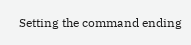Setting the command ending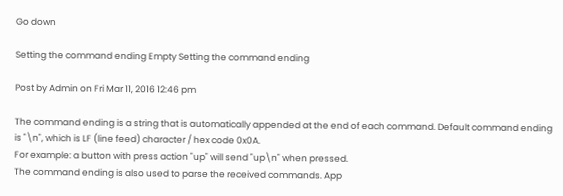Go down

Setting the command ending Empty Setting the command ending

Post by Admin on Fri Mar 11, 2016 12:46 pm

The command ending is a string that is automatically appended at the end of each command. Default command ending is "\n", which is LF (line feed) character / hex code 0x0A.
For example: a button with press action "up" will send "up\n" when pressed.
The command ending is also used to parse the received commands. App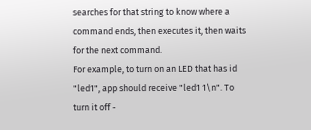searches for that string to know where a command ends, then executes it, then waits for the next command.
For example, to turn on an LED that has id "led1", app should receive "led1 1\n". To turn it off -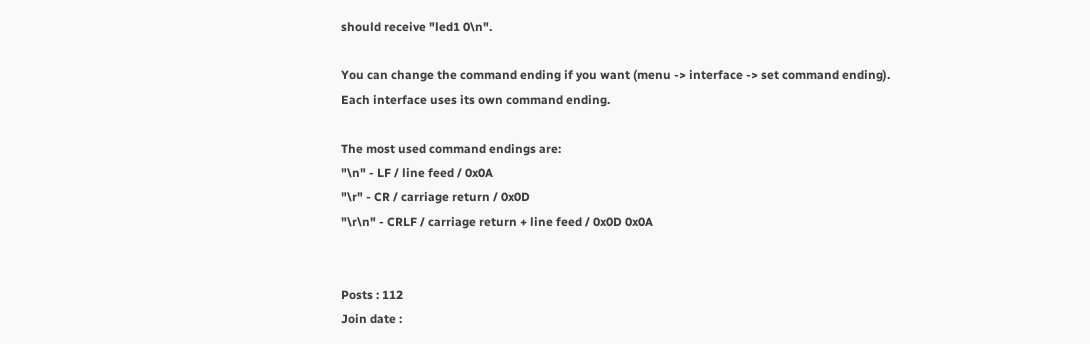should receive "led1 0\n".

You can change the command ending if you want (menu -> interface -> set command ending).
Each interface uses its own command ending.

The most used command endings are:
"\n" - LF / line feed / 0x0A
"\r" - CR / carriage return / 0x0D
"\r\n" - CRLF / carriage return + line feed / 0x0D 0x0A


Posts : 112
Join date :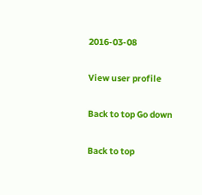2016-03-08

View user profile

Back to top Go down

Back to top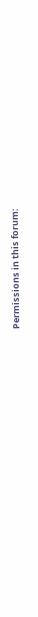Permissions in this forum: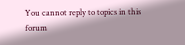You cannot reply to topics in this forum